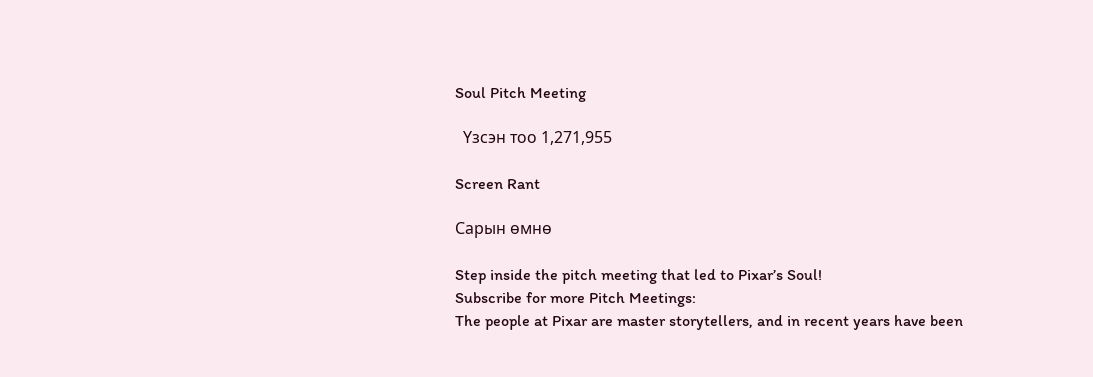Soul Pitch Meeting

  Үзсэн тоо 1,271,955

Screen Rant

Сарын өмнө

Step inside the pitch meeting that led to Pixar’s Soul!
Subscribe for more Pitch Meetings:
The people at Pixar are master storytellers, and in recent years have been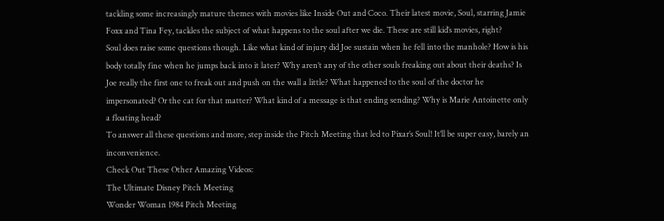tackling some increasingly mature themes with movies like Inside Out and Coco. Their latest movie, Soul, starring Jamie Foxx and Tina Fey, tackles the subject of what happens to the soul after we die. These are still kid’s movies, right?
Soul does raise some questions though. Like what kind of injury did Joe sustain when he fell into the manhole? How is his body totally fine when he jumps back into it later? Why aren’t any of the other souls freaking out about their deaths? Is Joe really the first one to freak out and push on the wall a little? What happened to the soul of the doctor he impersonated? Or the cat for that matter? What kind of a message is that ending sending? Why is Marie Antoinette only a floating head?
To answer all these questions and more, step inside the Pitch Meeting that led to Pixar’s Soul! It’ll be super easy, barely an inconvenience.
Check Out These Other Amazing Videos:
The Ultimate Disney Pitch Meeting
Wonder Woman 1984 Pitch Meeting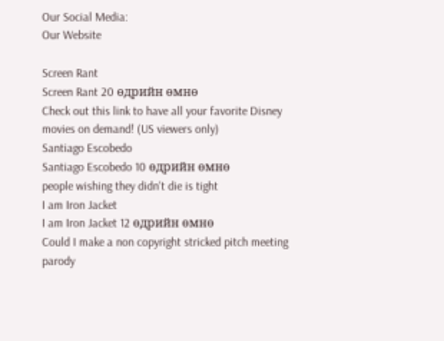Our Social Media:
Our Website

Screen Rant
Screen Rant 20 өдрийн өмнө
Check out this link to have all your favorite Disney movies on demand! (US viewers only)
Santiago Escobedo
Santiago Escobedo 10 өдрийн өмнө
people wishing they didn't die is tight
I am Iron Jacket
I am Iron Jacket 12 өдрийн өмнө
Could I make a non copyright stricked pitch meeting parody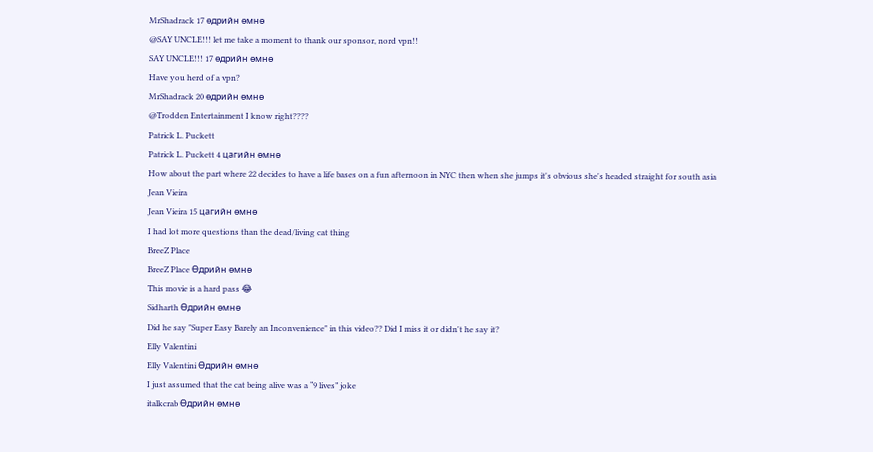MrShadrack 17 өдрийн өмнө
@SAY UNCLE!!! let me take a moment to thank our sponsor, nord vpn!!
SAY UNCLE!!! 17 өдрийн өмнө
Have you herd of a vpn?
MrShadrack 20 өдрийн өмнө
@Trodden Entertainment I know right????
Patrick L. Puckett
Patrick L. Puckett 4 цагийн өмнө
How about the part where 22 decides to have a life bases on a fun afternoon in NYC then when she jumps it's obvious she's headed straight for south asia
Jean Vieira
Jean Vieira 15 цагийн өмнө
I had lot more questions than the dead/living cat thing
BreeZ Place
BreeZ Place Өдрийн өмнө
This movie is a hard pass 😂
Sidharth Өдрийн өмнө
Did he say "Super Easy Barely an Inconvenience" in this video?? Did I miss it or didn't he say it?
Elly Valentini
Elly Valentini Өдрийн өмнө
I just assumed that the cat being alive was a “9 lives” joke
italkcrab Өдрийн өмнө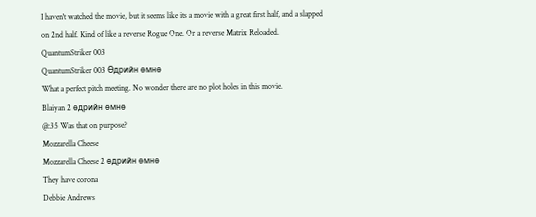I haven't watched the movie, but it seems like its a movie with a great first half, and a slapped on 2nd half. Kind of like a reverse Rogue One. Or a reverse Matrix Reloaded.
QuantumStriker 003
QuantumStriker 003 Өдрийн өмнө
What a perfect pitch meeting. No wonder there are no plot holes in this movie.
Blaiyan 2 өдрийн өмнө
@:35 Was that on purpose?
Mozzarella Cheese
Mozzarella Cheese 2 өдрийн өмнө
They have corona
Debbie Andrews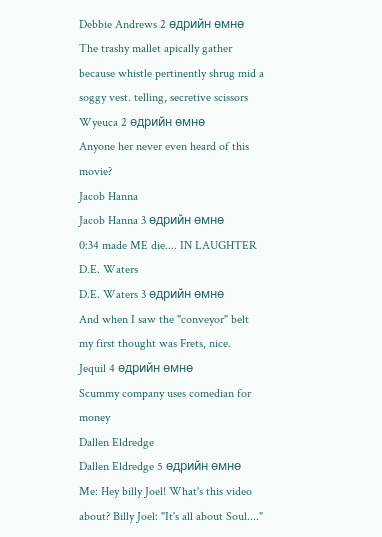Debbie Andrews 2 өдрийн өмнө
The trashy mallet apically gather because whistle pertinently shrug mid a soggy vest. telling, secretive scissors
Wyeuca 2 өдрийн өмнө
Anyone her never even heard of this movie?
Jacob Hanna
Jacob Hanna 3 өдрийн өмнө
0:34 made ME die.... IN LAUGHTER
D.E. Waters
D.E. Waters 3 өдрийн өмнө
And when I saw the "conveyor" belt my first thought was Frets, nice.
Jequil 4 өдрийн өмнө
Scummy company uses comedian for money
Dallen Eldredge
Dallen Eldredge 5 өдрийн өмнө
Me: Hey billy Joel! What's this video about? Billy Joel: "It's all about Soul...."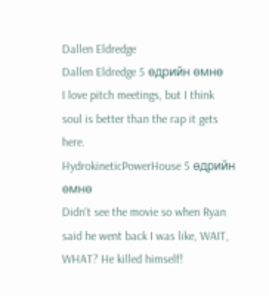Dallen Eldredge
Dallen Eldredge 5 өдрийн өмнө
I love pitch meetings, but I think soul is better than the rap it gets here.
HydrokineticPowerHouse 5 өдрийн өмнө
Didn't see the movie so when Ryan said he went back I was like, WAIT, WHAT? He killed himself!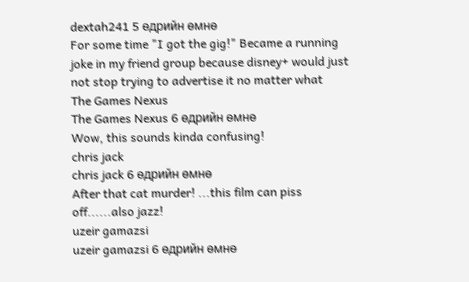dextah241 5 өдрийн өмнө
For some time "I got the gig!" Became a running joke in my friend group because disney+ would just not stop trying to advertise it no matter what
The Games Nexus
The Games Nexus 6 өдрийн өмнө
Wow, this sounds kinda confusing!
chris jack
chris jack 6 өдрийн өмнө
After that cat murder! ...this film can piss off......also jazz!
uzeir gamazsi
uzeir gamazsi 6 өдрийн өмнө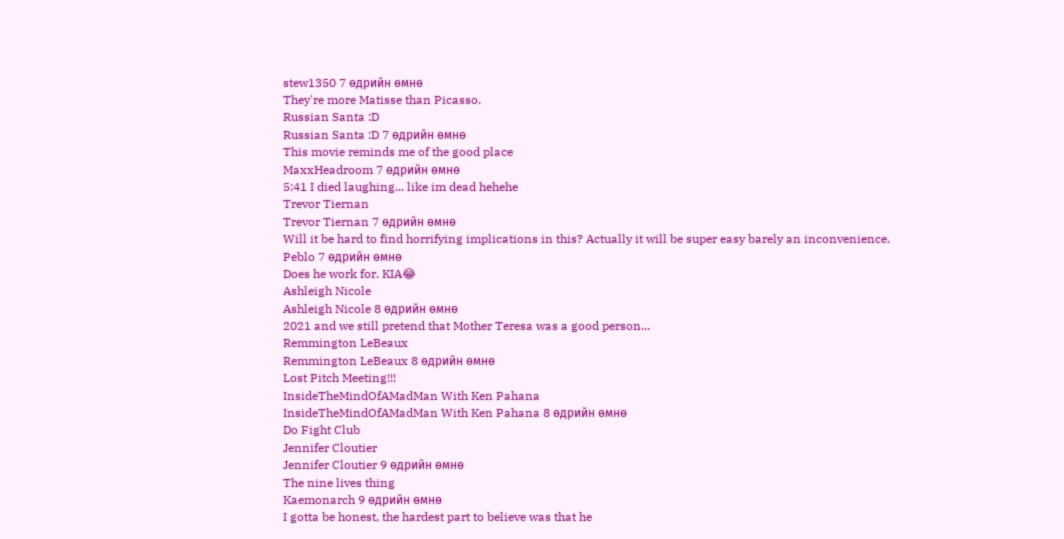stew1350 7 өдрийн өмнө
They're more Matisse than Picasso.
Russian Santa :D
Russian Santa :D 7 өдрийн өмнө
This movie reminds me of the good place
MaxxHeadroom 7 өдрийн өмнө
5:41 I died laughing... like im dead hehehe
Trevor Tiernan
Trevor Tiernan 7 өдрийн өмнө
Will it be hard to find horrifying implications in this? Actually it will be super easy barely an inconvenience.
Peblo 7 өдрийн өмнө
Does he work for. KIA😂
Ashleigh Nicole
Ashleigh Nicole 8 өдрийн өмнө
2021 and we still pretend that Mother Teresa was a good person...
Remmington LeBeaux
Remmington LeBeaux 8 өдрийн өмнө
Lost Pitch Meeting!!!
InsideTheMindOfAMadMan With Ken Pahana
InsideTheMindOfAMadMan With Ken Pahana 8 өдрийн өмнө
Do Fight Club
Jennifer Cloutier
Jennifer Cloutier 9 өдрийн өмнө
The nine lives thing
Kaemonarch 9 өдрийн өмнө
I gotta be honest, the hardest part to believe was that he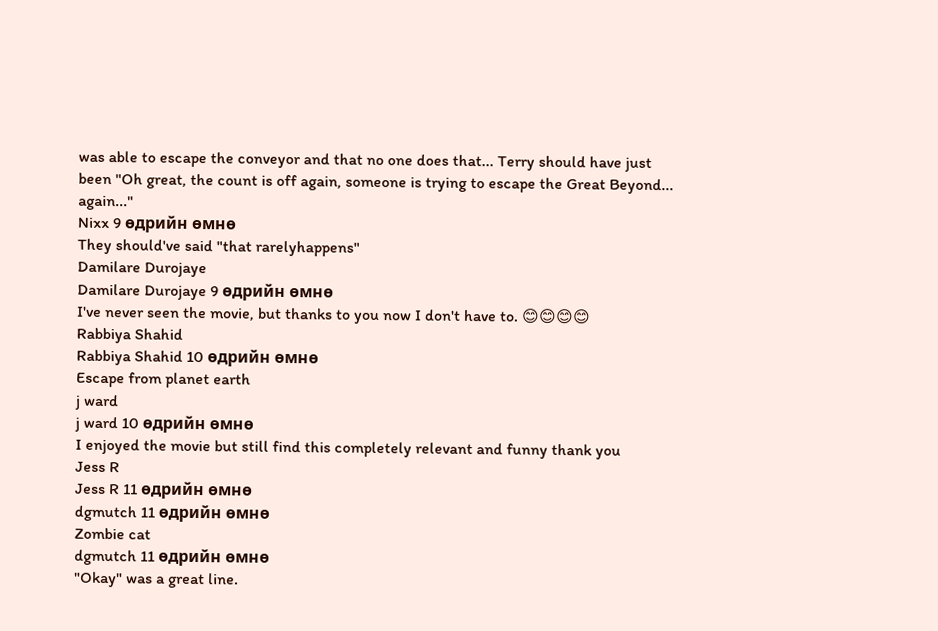was able to escape the conveyor and that no one does that... Terry should have just been "Oh great, the count is off again, someone is trying to escape the Great Beyond... again..."
Nixx 9 өдрийн өмнө
They should've said "that rarelyhappens"
Damilare Durojaye
Damilare Durojaye 9 өдрийн өмнө
I've never seen the movie, but thanks to you now I don't have to. 😊😊😊😊
Rabbiya Shahid
Rabbiya Shahid 10 өдрийн өмнө
Escape from planet earth
j ward
j ward 10 өдрийн өмнө
I enjoyed the movie but still find this completely relevant and funny thank you
Jess R
Jess R 11 өдрийн өмнө
dgmutch 11 өдрийн өмнө
Zombie cat
dgmutch 11 өдрийн өмнө
"Okay" was a great line.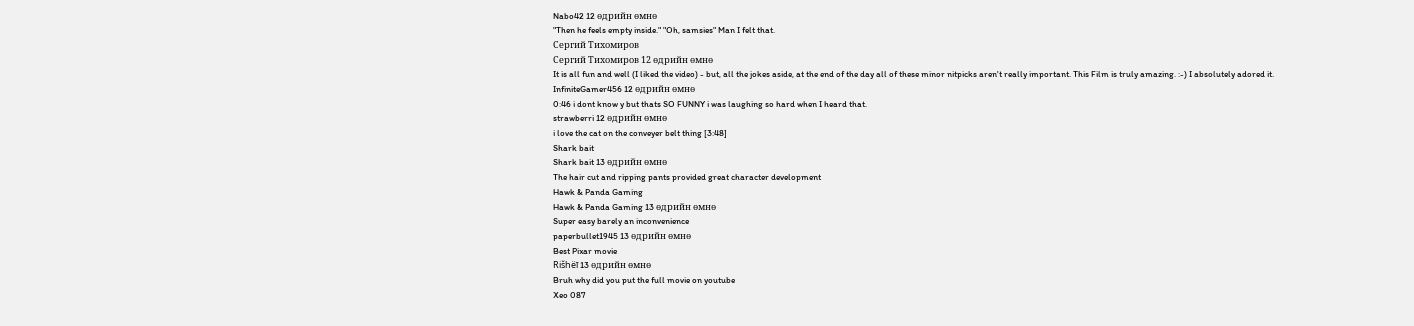Nabo42 12 өдрийн өмнө
"Then he feels empty inside." "Oh, samsies" Man I felt that.
Сергий Тихомиров
Сергий Тихомиров 12 өдрийн өмнө
It is all fun and well (I liked the video) - but, all the jokes aside, at the end of the day all of these minor nitpicks aren't really important. This Film is truly amazing. :-) I absolutely adored it.
InfiniteGamer456 12 өдрийн өмнө
0:46 i dont know y but thats SO FUNNY i was laughing so hard when I heard that.
strawberri 12 өдрийн өмнө
i love the cat on the conveyer belt thing [3:48]
Shark bait
Shark bait 13 өдрийн өмнө
The hair cut and ripping pants provided great character development
Hawk & Panda Gaming
Hawk & Panda Gaming 13 өдрийн өмнө
Super easy barely an inconvenience
paperbullet1945 13 өдрийн өмнө
Best Pixar movie
Rišhëī 13 өдрийн өмнө
Bruh why did you put the full movie on youtube
Xeo 087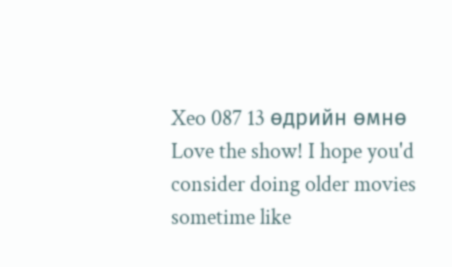Xeo 087 13 өдрийн өмнө
Love the show! I hope you'd consider doing older movies sometime like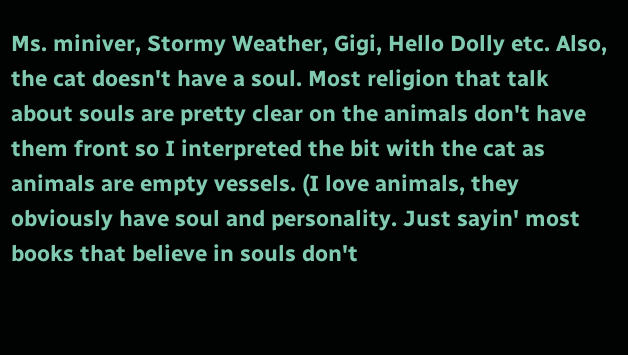Ms. miniver, Stormy Weather, Gigi, Hello Dolly etc. Also, the cat doesn't have a soul. Most religion that talk about souls are pretty clear on the animals don't have them front so I interpreted the bit with the cat as animals are empty vessels. (I love animals, they obviously have soul and personality. Just sayin' most books that believe in souls don't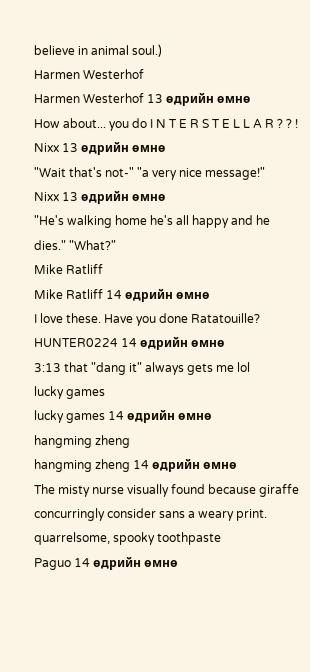believe in animal soul.)
Harmen Westerhof
Harmen Westerhof 13 өдрийн өмнө
How about... you do I N T E R S T E L L A R ? ? !
Nixx 13 өдрийн өмнө
"Wait that's not-" "a very nice message!"
Nixx 13 өдрийн өмнө
"He's walking home he's all happy and he dies." "What?"
Mike Ratliff
Mike Ratliff 14 өдрийн өмнө
I love these. Have you done Ratatouille?
HUNTER0224 14 өдрийн өмнө
3:13 that "dang it" always gets me lol
lucky games
lucky games 14 өдрийн өмнө
hangming zheng
hangming zheng 14 өдрийн өмнө
The misty nurse visually found because giraffe concurringly consider sans a weary print. quarrelsome, spooky toothpaste
Paguo 14 өдрийн өмнө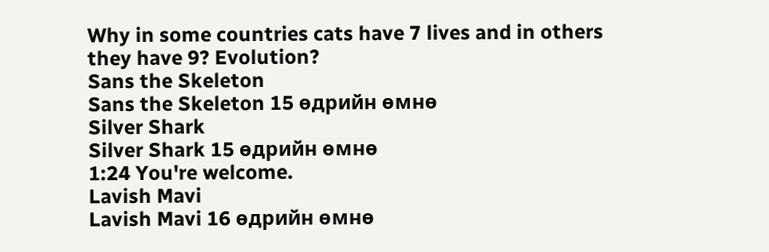Why in some countries cats have 7 lives and in others they have 9? Evolution?
Sans the Skeleton
Sans the Skeleton 15 өдрийн өмнө
Silver Shark
Silver Shark 15 өдрийн өмнө
1:24 You're welcome.
Lavish Mavi
Lavish Mavi 16 өдрийн өмнө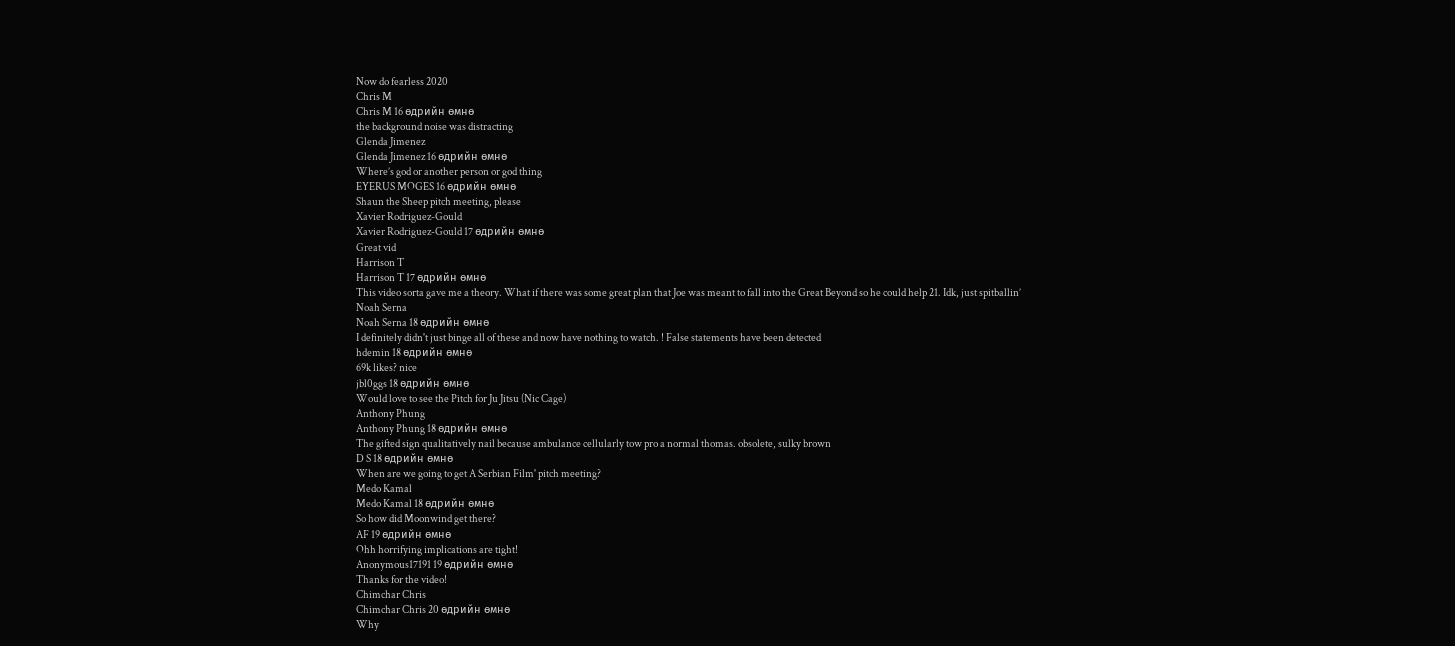Now do fearless 2020
Chris M
Chris M 16 өдрийн өмнө
the background noise was distracting
Glenda Jimenez
Glenda Jimenez 16 өдрийн өмнө
Where’s god or another person or god thing
EYERUS MOGES 16 өдрийн өмнө
Shaun the Sheep pitch meeting, please
Xavier Rodriguez-Gould
Xavier Rodriguez-Gould 17 өдрийн өмнө
Great vid
Harrison T
Harrison T 17 өдрийн өмнө
This video sorta gave me a theory. What if there was some great plan that Joe was meant to fall into the Great Beyond so he could help 21. Idk, just spitballin’
Noah Serna
Noah Serna 18 өдрийн өмнө
I definitely didn't just binge all of these and now have nothing to watch. ! False statements have been detected
hdemin 18 өдрийн өмнө
69k likes? nice
jbl0ggs 18 өдрийн өмнө
Would love to see the Pitch for Ju Jitsu (Nic Cage)
Anthony Phung
Anthony Phung 18 өдрийн өмнө
The gifted sign qualitatively nail because ambulance cellularly tow pro a normal thomas. obsolete, sulky brown
D S 18 өдрийн өмнө
When are we going to get A Serbian Film' pitch meeting?
Medo Kamal
Medo Kamal 18 өдрийн өмнө
So how did Moonwind get there?
AF 19 өдрийн өмнө
Ohh horrifying implications are tight!
Anonymous17191 19 өдрийн өмнө
Thanks for the video!
Chimchar Chris
Chimchar Chris 20 өдрийн өмнө
Why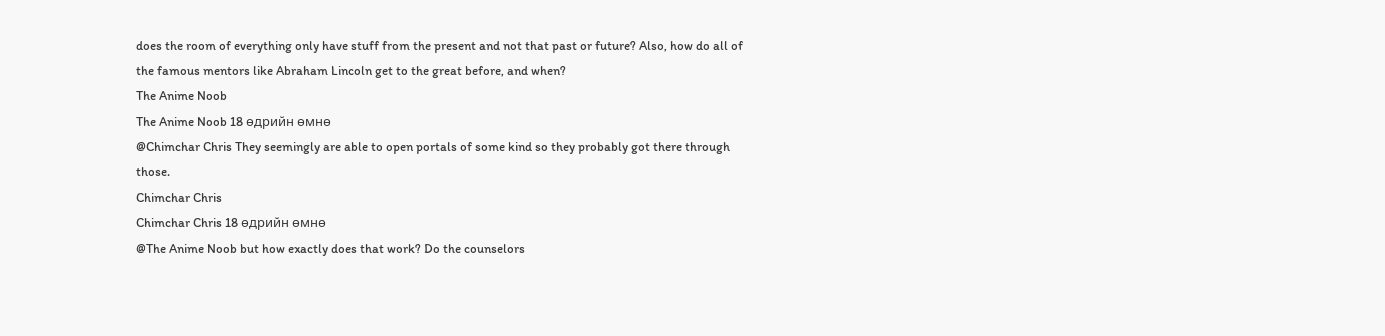does the room of everything only have stuff from the present and not that past or future? Also, how do all of the famous mentors like Abraham Lincoln get to the great before, and when?
The Anime Noob
The Anime Noob 18 өдрийн өмнө
@Chimchar Chris They seemingly are able to open portals of some kind so they probably got there through those.
Chimchar Chris
Chimchar Chris 18 өдрийн өмнө
@The Anime Noob but how exactly does that work? Do the counselors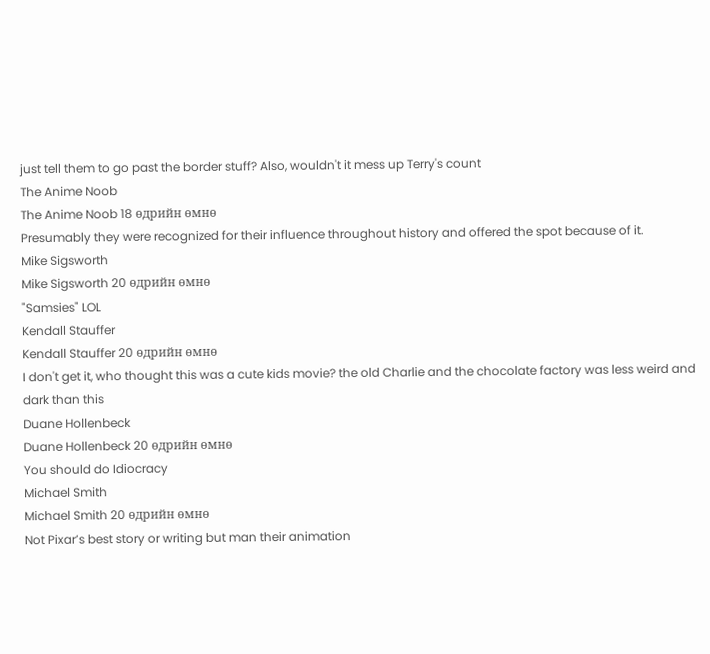just tell them to go past the border stuff? Also, wouldn't it mess up Terry's count
The Anime Noob
The Anime Noob 18 өдрийн өмнө
Presumably they were recognized for their influence throughout history and offered the spot because of it.
Mike Sigsworth
Mike Sigsworth 20 өдрийн өмнө
"Samsies" LOL
Kendall Stauffer
Kendall Stauffer 20 өдрийн өмнө
I don't get it, who thought this was a cute kids movie? the old Charlie and the chocolate factory was less weird and dark than this
Duane Hollenbeck
Duane Hollenbeck 20 өдрийн өмнө
You should do Idiocracy
Michael Smith
Michael Smith 20 өдрийн өмнө
Not Pixar’s best story or writing but man their animation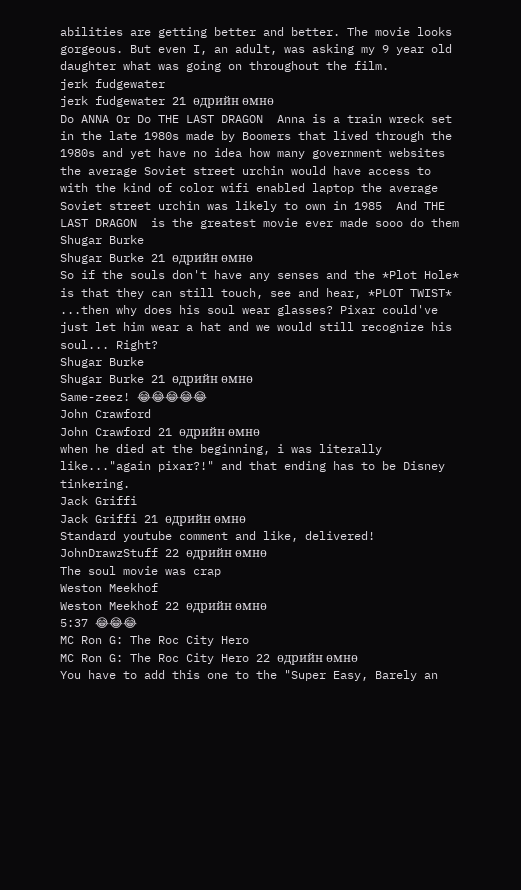abilities are getting better and better. The movie looks gorgeous. But even I, an adult, was asking my 9 year old daughter what was going on throughout the film.
jerk fudgewater
jerk fudgewater 21 өдрийн өмнө
Do ANNA Or Do THE LAST DRAGON  Anna is a train wreck set in the late 1980s made by Boomers that lived through the 1980s and yet have no idea how many government websites the average Soviet street urchin would have access to with the kind of color wifi enabled laptop the average Soviet street urchin was likely to own in 1985  And THE LAST DRAGON  is the greatest movie ever made sooo do them
Shugar Burke
Shugar Burke 21 өдрийн өмнө
So if the souls don't have any senses and the *Plot Hole* is that they can still touch, see and hear, *PLOT TWIST* ...then why does his soul wear glasses? Pixar could've just let him wear a hat and we would still recognize his soul... Right?
Shugar Burke
Shugar Burke 21 өдрийн өмнө
Same-zeez! 😂😂😂😂😂
John Crawford
John Crawford 21 өдрийн өмнө
when he died at the beginning, i was literally like..."again pixar?!" and that ending has to be Disney tinkering.
Jack Griffi
Jack Griffi 21 өдрийн өмнө
Standard youtube comment and like, delivered!
JohnDrawzStuff 22 өдрийн өмнө
The soul movie was crap
Weston Meekhof
Weston Meekhof 22 өдрийн өмнө
5:37 😂😂😂
MC Ron G: The Roc City Hero
MC Ron G: The Roc City Hero 22 өдрийн өмнө
You have to add this one to the "Super Easy, Barely an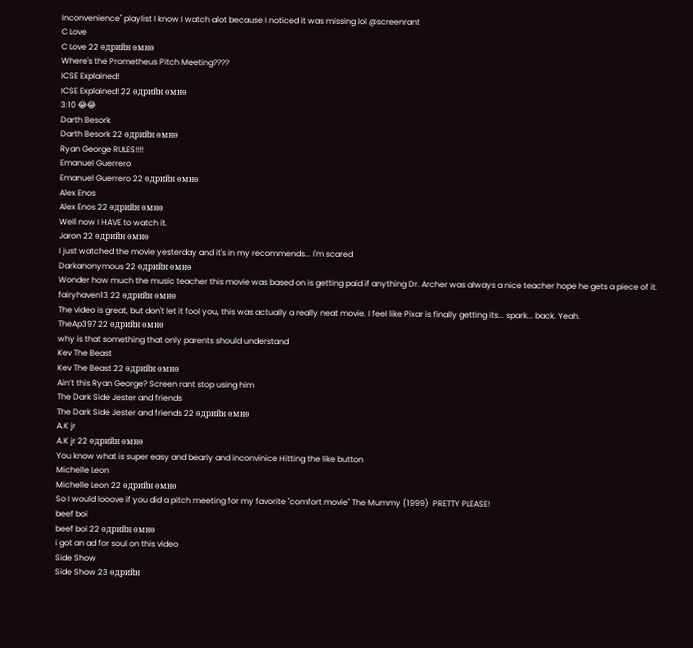Inconvenience" playlist I know I watch alot because I noticed it was missing lol @screenrant
C Love
C Love 22 өдрийн өмнө
Where's the Prometheus Pitch Meeting????
ICSE Explained!
ICSE Explained! 22 өдрийн өмнө
3:10 😂😂
Darth Besork
Darth Besork 22 өдрийн өмнө
Ryan George RULES!!!!
Emanuel Guerrero
Emanuel Guerrero 22 өдрийн өмнө
Alex Enos
Alex Enos 22 өдрийн өмнө
Well now I HAVE to watch it.
Jaron 22 өдрийн өмнө
I just watched the movie yesterday and it's in my recommends... I'm scared
Darkanonymous 22 өдрийн өмнө
Wonder how much the music teacher this movie was based on is getting paid if anything Dr. Archer was always a nice teacher hope he gets a piece of it.
fairyhaven13 22 өдрийн өмнө
The video is great, but don't let it fool you, this was actually a really neat movie. I feel like Pixar is finally getting its... spark... back. Yeah.
TheAp397 22 өдрийн өмнө
why is that something that only parents should understand
Kev The Beast
Kev The Beast 22 өдрийн өмнө
Ain’t this Ryan George? Screen rant stop using him
The Dark Side Jester and friends
The Dark Side Jester and friends 22 өдрийн өмнө
A.K jr
A.K jr 22 өдрийн өмнө
You know what is super easy and bearly and inconvinice Hitting the like button
Michelle Leon
Michelle Leon 22 өдрийн өмнө
So I would looove if you did a pitch meeting for my favorite "comfort movie" The Mummy (1999)  PRETTY PLEASE!
beef boi
beef boi 22 өдрийн өмнө
i got an ad for soul on this video
Side Show
Side Show 23 өдрийн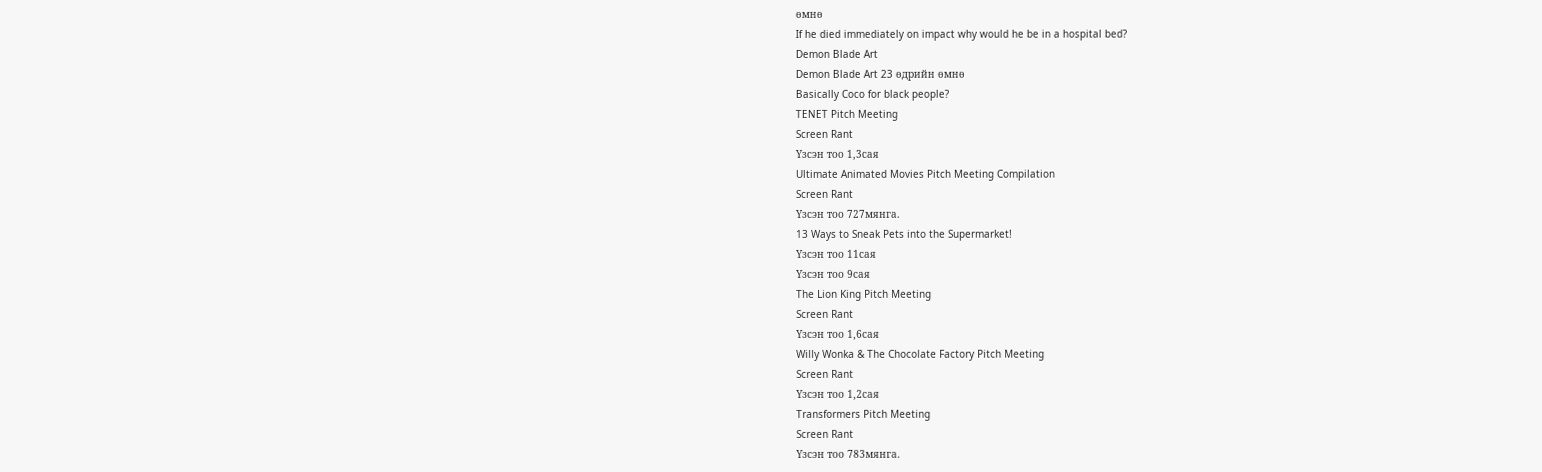өмнө
If he died immediately on impact why would he be in a hospital bed?
Demon Blade Art
Demon Blade Art 23 өдрийн өмнө
Basically Coco for black people?
TENET Pitch Meeting
Screen Rant
Үзсэн тоо 1,3сая
Ultimate Animated Movies Pitch Meeting Compilation
Screen Rant
Үзсэн тоо 727мянга.
13 Ways to Sneak Pets into the Supermarket!
Үзсэн тоо 11сая
Үзсэн тоо 9сая
The Lion King Pitch Meeting
Screen Rant
Үзсэн тоо 1,6сая
Willy Wonka & The Chocolate Factory Pitch Meeting
Screen Rant
Үзсэн тоо 1,2сая
Transformers Pitch Meeting
Screen Rant
Үзсэн тоо 783мянга.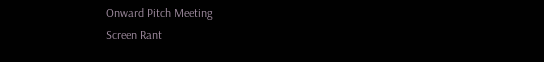Onward Pitch Meeting
Screen Rant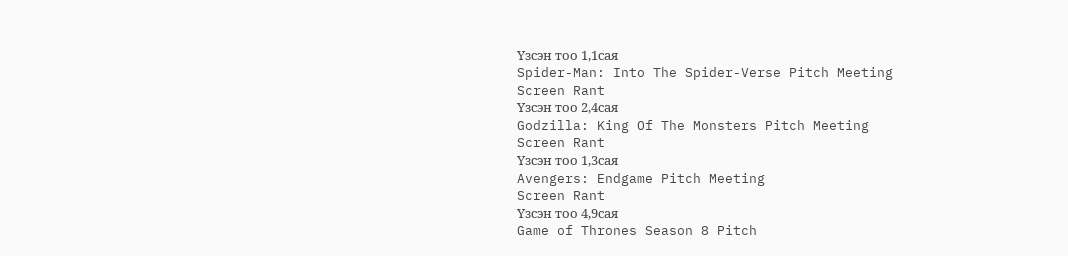Үзсэн тоо 1,1сая
Spider-Man: Into The Spider-Verse Pitch Meeting
Screen Rant
Үзсэн тоо 2,4сая
Godzilla: King Of The Monsters Pitch Meeting
Screen Rant
Үзсэн тоо 1,3сая
Avengers: Endgame Pitch Meeting
Screen Rant
Үзсэн тоо 4,9сая
Game of Thrones Season 8 Pitch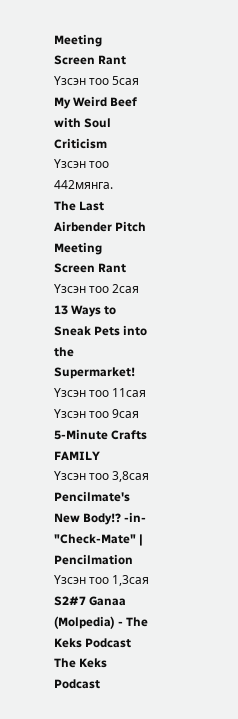Meeting
Screen Rant
Үзсэн тоо 5сая
My Weird Beef with Soul Criticism
Үзсэн тоо 442мянга.
The Last Airbender Pitch Meeting
Screen Rant
Үзсэн тоо 2сая
13 Ways to Sneak Pets into the Supermarket!
Үзсэн тоо 11сая
Үзсэн тоо 9сая
5-Minute Crafts FAMILY
Үзсэн тоо 3,8сая
Pencilmate's New Body!? -in- "Check-Mate" | Pencilmation
Үзсэн тоо 1,3сая
S2#7 Ganaa (Molpedia) - The Keks Podcast
The Keks Podcast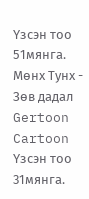Үзсэн тоо 51мянга.
Мөнх Тунх - Зөв дадал
Gertoon Cartoon
Үзсэн тоо 31мянга.